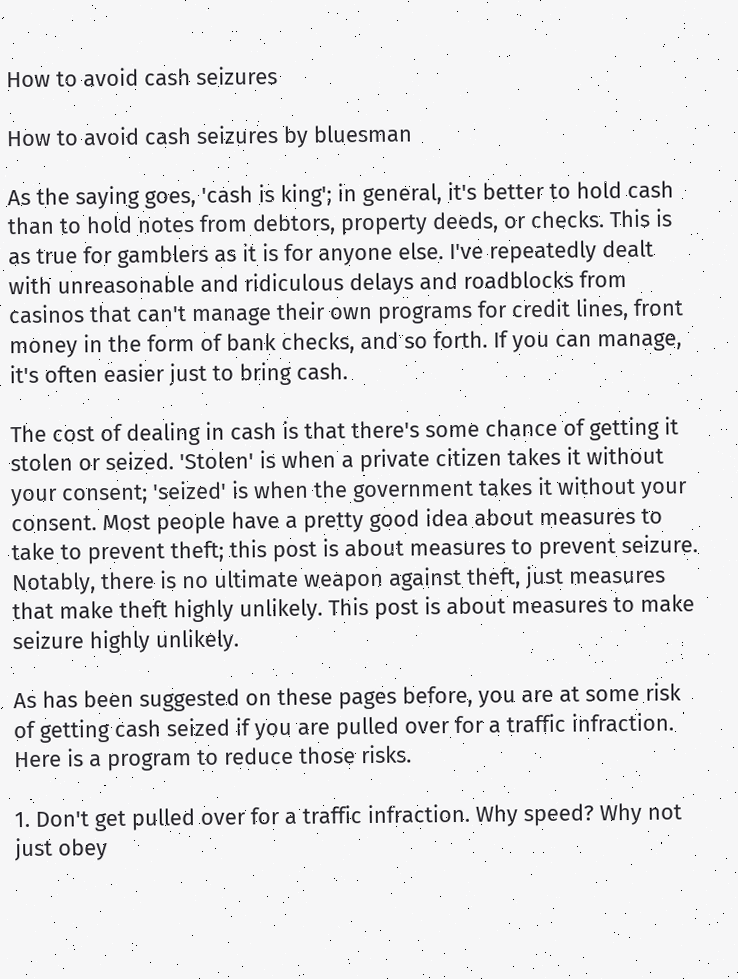How to avoid cash seizures

How to avoid cash seizures by bluesman

As the saying goes, 'cash is king'; in general, it's better to hold cash than to hold notes from debtors, property deeds, or checks. This is as true for gamblers as it is for anyone else. I've repeatedly dealt with unreasonable and ridiculous delays and roadblocks from casinos that can't manage their own programs for credit lines, front money in the form of bank checks, and so forth. If you can manage, it's often easier just to bring cash.

The cost of dealing in cash is that there's some chance of getting it stolen or seized. 'Stolen' is when a private citizen takes it without your consent; 'seized' is when the government takes it without your consent. Most people have a pretty good idea about measures to take to prevent theft; this post is about measures to prevent seizure. Notably, there is no ultimate weapon against theft, just measures that make theft highly unlikely. This post is about measures to make seizure highly unlikely.

As has been suggested on these pages before, you are at some risk of getting cash seized if you are pulled over for a traffic infraction. Here is a program to reduce those risks.

1. Don't get pulled over for a traffic infraction. Why speed? Why not just obey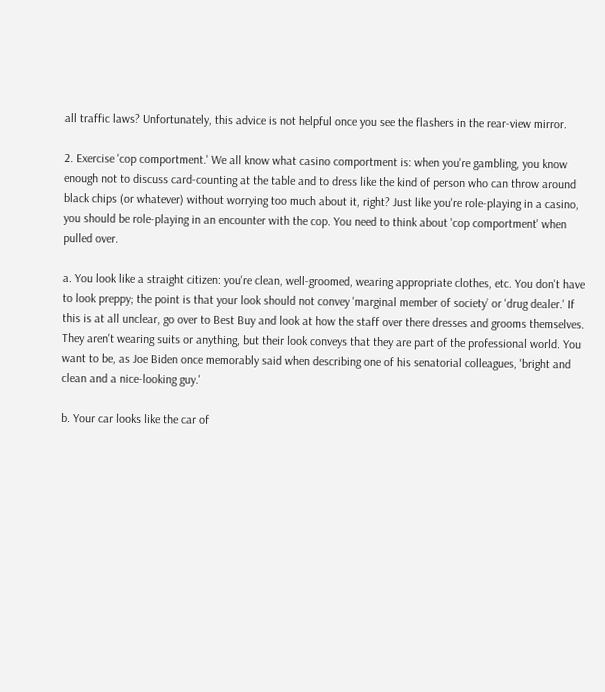all traffic laws? Unfortunately, this advice is not helpful once you see the flashers in the rear-view mirror.

2. Exercise 'cop comportment.' We all know what casino comportment is: when you're gambling, you know enough not to discuss card-counting at the table and to dress like the kind of person who can throw around black chips (or whatever) without worrying too much about it, right? Just like you're role-playing in a casino, you should be role-playing in an encounter with the cop. You need to think about 'cop comportment' when pulled over.

a. You look like a straight citizen: you're clean, well-groomed, wearing appropriate clothes, etc. You don't have to look preppy; the point is that your look should not convey 'marginal member of society’ or 'drug dealer.' If this is at all unclear, go over to Best Buy and look at how the staff over there dresses and grooms themselves. They aren't wearing suits or anything, but their look conveys that they are part of the professional world. You want to be, as Joe Biden once memorably said when describing one of his senatorial colleagues, 'bright and clean and a nice-looking guy.'

b. Your car looks like the car of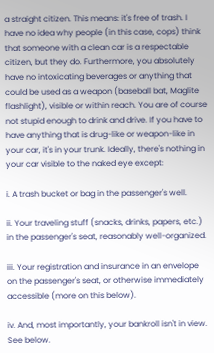a straight citizen. This means: it's free of trash. I have no idea why people (in this case, cops) think that someone with a clean car is a respectable citizen, but they do. Furthermore, you absolutely have no intoxicating beverages or anything that could be used as a weapon (baseball bat, Maglite flashlight), visible or within reach. You are of course not stupid enough to drink and drive. If you have to have anything that is drug-like or weapon-like in your car, it's in your trunk. Ideally, there's nothing in your car visible to the naked eye except:

i. A trash bucket or bag in the passenger's well.

ii. Your traveling stuff (snacks, drinks, papers, etc.) in the passenger's seat, reasonably well-organized.

iii. Your registration and insurance in an envelope on the passenger's seat, or otherwise immediately accessible (more on this below).

iv. And, most importantly, your bankroll isn't in view. See below.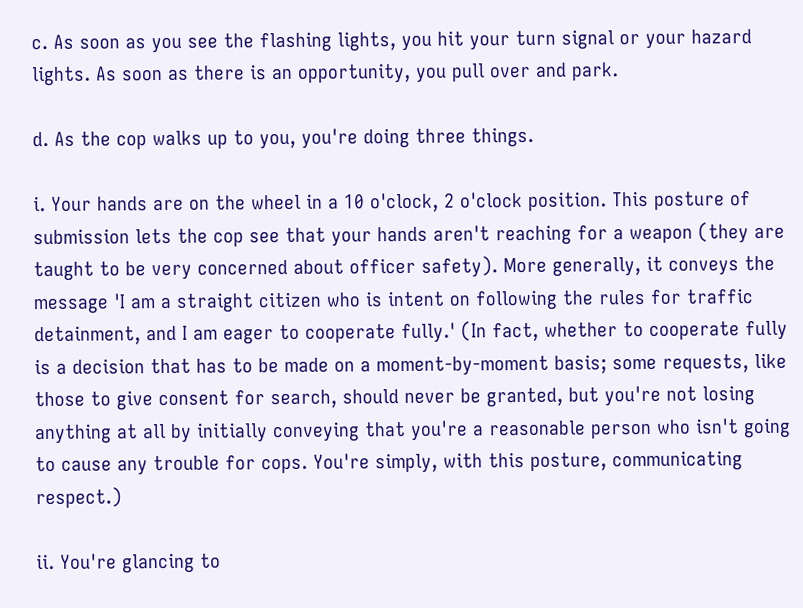c. As soon as you see the flashing lights, you hit your turn signal or your hazard lights. As soon as there is an opportunity, you pull over and park.

d. As the cop walks up to you, you're doing three things.

i. Your hands are on the wheel in a 10 o'clock, 2 o'clock position. This posture of submission lets the cop see that your hands aren't reaching for a weapon (they are taught to be very concerned about officer safety). More generally, it conveys the message 'I am a straight citizen who is intent on following the rules for traffic detainment, and I am eager to cooperate fully.' (In fact, whether to cooperate fully is a decision that has to be made on a moment-by-moment basis; some requests, like those to give consent for search, should never be granted, but you're not losing anything at all by initially conveying that you're a reasonable person who isn't going to cause any trouble for cops. You're simply, with this posture, communicating respect.)

ii. You're glancing to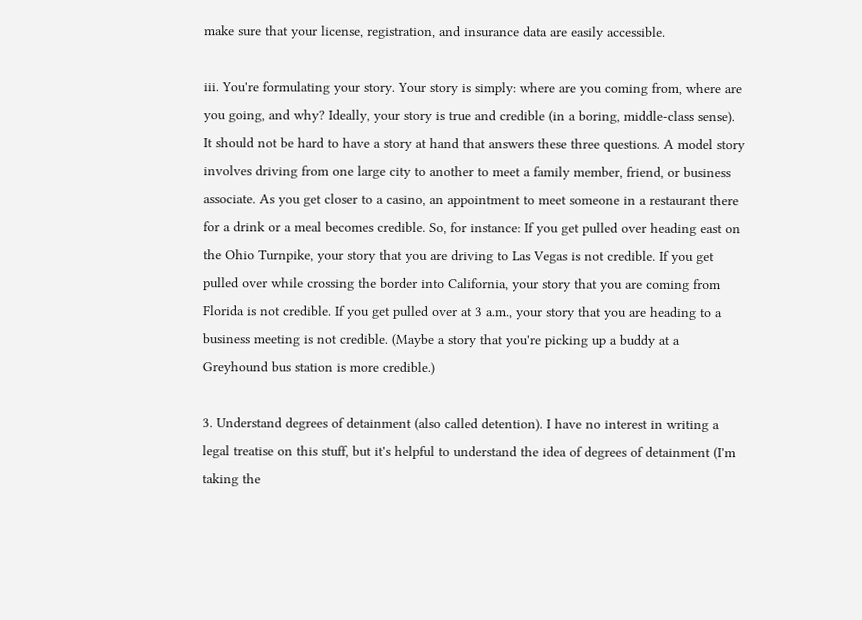make sure that your license, registration, and insurance data are easily accessible.

iii. You're formulating your story. Your story is simply: where are you coming from, where are you going, and why? Ideally, your story is true and credible (in a boring, middle-class sense). It should not be hard to have a story at hand that answers these three questions. A model story involves driving from one large city to another to meet a family member, friend, or business associate. As you get closer to a casino, an appointment to meet someone in a restaurant there for a drink or a meal becomes credible. So, for instance: If you get pulled over heading east on the Ohio Turnpike, your story that you are driving to Las Vegas is not credible. If you get pulled over while crossing the border into California, your story that you are coming from Florida is not credible. If you get pulled over at 3 a.m., your story that you are heading to a business meeting is not credible. (Maybe a story that you're picking up a buddy at a Greyhound bus station is more credible.)

3. Understand degrees of detainment (also called detention). I have no interest in writing a legal treatise on this stuff, but it's helpful to understand the idea of degrees of detainment (I'm taking the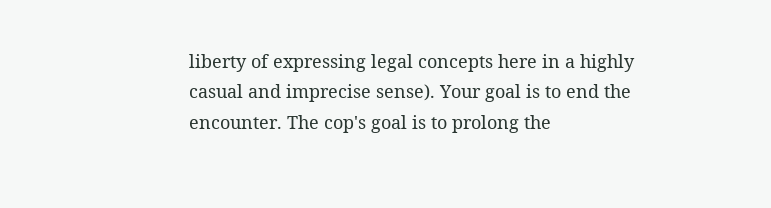liberty of expressing legal concepts here in a highly casual and imprecise sense). Your goal is to end the encounter. The cop's goal is to prolong the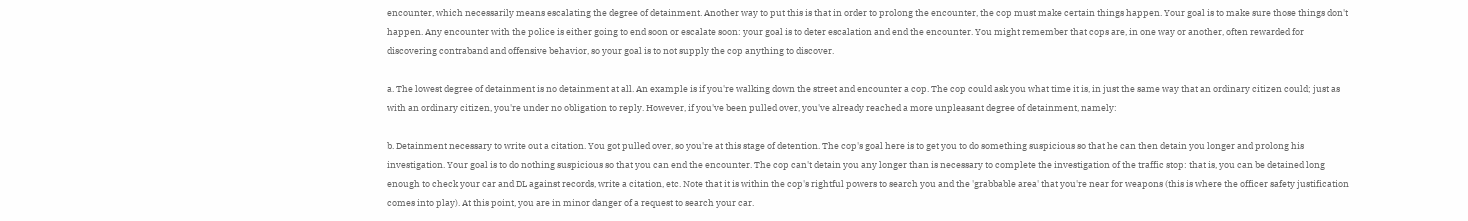encounter, which necessarily means escalating the degree of detainment. Another way to put this is that in order to prolong the encounter, the cop must make certain things happen. Your goal is to make sure those things don't happen. Any encounter with the police is either going to end soon or escalate soon: your goal is to deter escalation and end the encounter. You might remember that cops are, in one way or another, often rewarded for discovering contraband and offensive behavior, so your goal is to not supply the cop anything to discover.

a. The lowest degree of detainment is no detainment at all. An example is if you're walking down the street and encounter a cop. The cop could ask you what time it is, in just the same way that an ordinary citizen could; just as with an ordinary citizen, you're under no obligation to reply. However, if you've been pulled over, you've already reached a more unpleasant degree of detainment, namely:

b. Detainment necessary to write out a citation. You got pulled over, so you're at this stage of detention. The cop's goal here is to get you to do something suspicious so that he can then detain you longer and prolong his investigation. Your goal is to do nothing suspicious so that you can end the encounter. The cop can't detain you any longer than is necessary to complete the investigation of the traffic stop: that is, you can be detained long enough to check your car and DL against records, write a citation, etc. Note that it is within the cop's rightful powers to search you and the 'grabbable area' that you're near for weapons (this is where the officer safety justification comes into play). At this point, you are in minor danger of a request to search your car.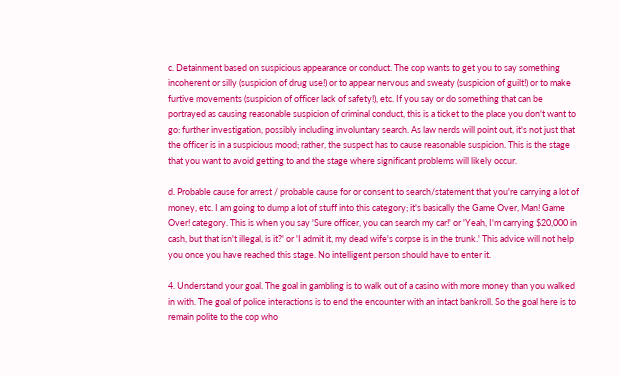c. Detainment based on suspicious appearance or conduct. The cop wants to get you to say something incoherent or silly (suspicion of drug use!) or to appear nervous and sweaty (suspicion of guilt!) or to make furtive movements (suspicion of officer lack of safety!), etc. If you say or do something that can be portrayed as causing reasonable suspicion of criminal conduct, this is a ticket to the place you don't want to go: further investigation, possibly including involuntary search. As law nerds will point out, it's not just that the officer is in a suspicious mood; rather, the suspect has to cause reasonable suspicion. This is the stage that you want to avoid getting to and the stage where significant problems will likely occur.

d. Probable cause for arrest / probable cause for or consent to search/statement that you're carrying a lot of money, etc. I am going to dump a lot of stuff into this category; it's basically the Game Over, Man! Game Over! category. This is when you say 'Sure officer, you can search my car!' or 'Yeah, I'm carrying $20,000 in cash, but that isn't illegal, is it?' or 'I admit it, my dead wife's corpse is in the trunk.' This advice will not help you once you have reached this stage. No intelligent person should have to enter it.

4. Understand your goal. The goal in gambling is to walk out of a casino with more money than you walked in with. The goal of police interactions is to end the encounter with an intact bankroll. So the goal here is to remain polite to the cop who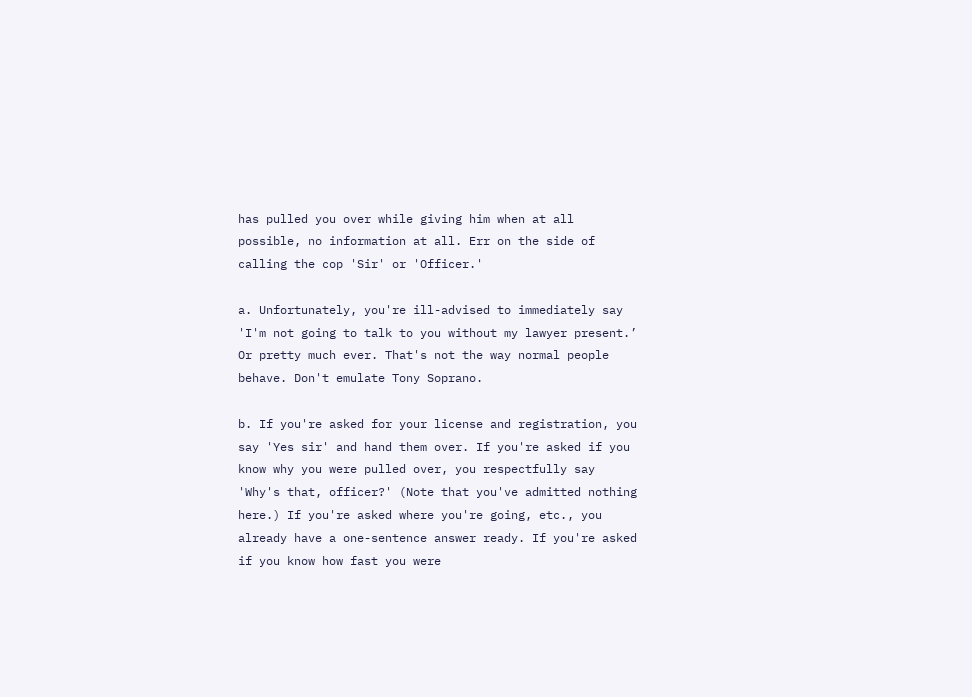has pulled you over while giving him when at all possible, no information at all. Err on the side of calling the cop 'Sir' or 'Officer.'

a. Unfortunately, you're ill-advised to immediately say 'I'm not going to talk to you without my lawyer present.’ Or pretty much ever. That's not the way normal people behave. Don't emulate Tony Soprano.

b. If you're asked for your license and registration, you say 'Yes sir' and hand them over. If you're asked if you know why you were pulled over, you respectfully say 'Why's that, officer?' (Note that you've admitted nothing here.) If you're asked where you're going, etc., you already have a one-sentence answer ready. If you're asked if you know how fast you were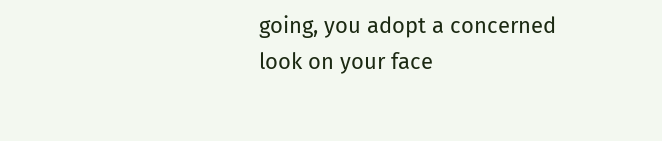going, you adopt a concerned look on your face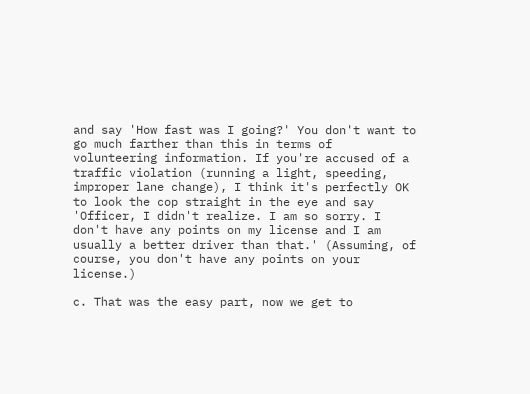and say 'How fast was I going?' You don't want to go much farther than this in terms of volunteering information. If you're accused of a traffic violation (running a light, speeding, improper lane change), I think it's perfectly OK to look the cop straight in the eye and say 'Officer, I didn't realize. I am so sorry. I don't have any points on my license and I am usually a better driver than that.' (Assuming, of course, you don't have any points on your license.)

c. That was the easy part, now we get to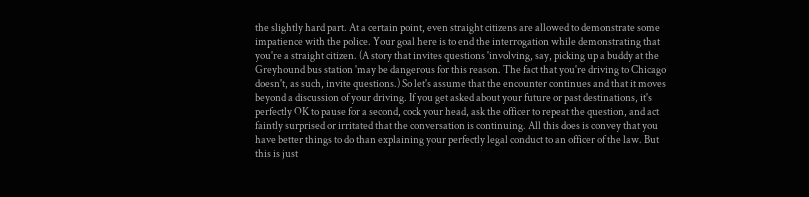the slightly hard part. At a certain point, even straight citizens are allowed to demonstrate some impatience with the police. Your goal here is to end the interrogation while demonstrating that you're a straight citizen. (A story that invites questions 'involving, say, picking up a buddy at the Greyhound bus station 'may be dangerous for this reason. The fact that you're driving to Chicago doesn't, as such, invite questions.) So let's assume that the encounter continues and that it moves beyond a discussion of your driving. If you get asked about your future or past destinations, it's perfectly OK to pause for a second, cock your head, ask the officer to repeat the question, and act faintly surprised or irritated that the conversation is continuing. All this does is convey that you have better things to do than explaining your perfectly legal conduct to an officer of the law. But this is just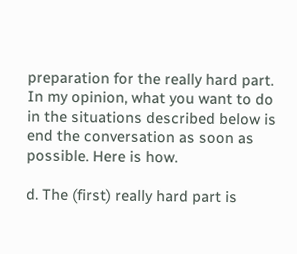preparation for the really hard part. In my opinion, what you want to do in the situations described below is end the conversation as soon as possible. Here is how.

d. The (first) really hard part is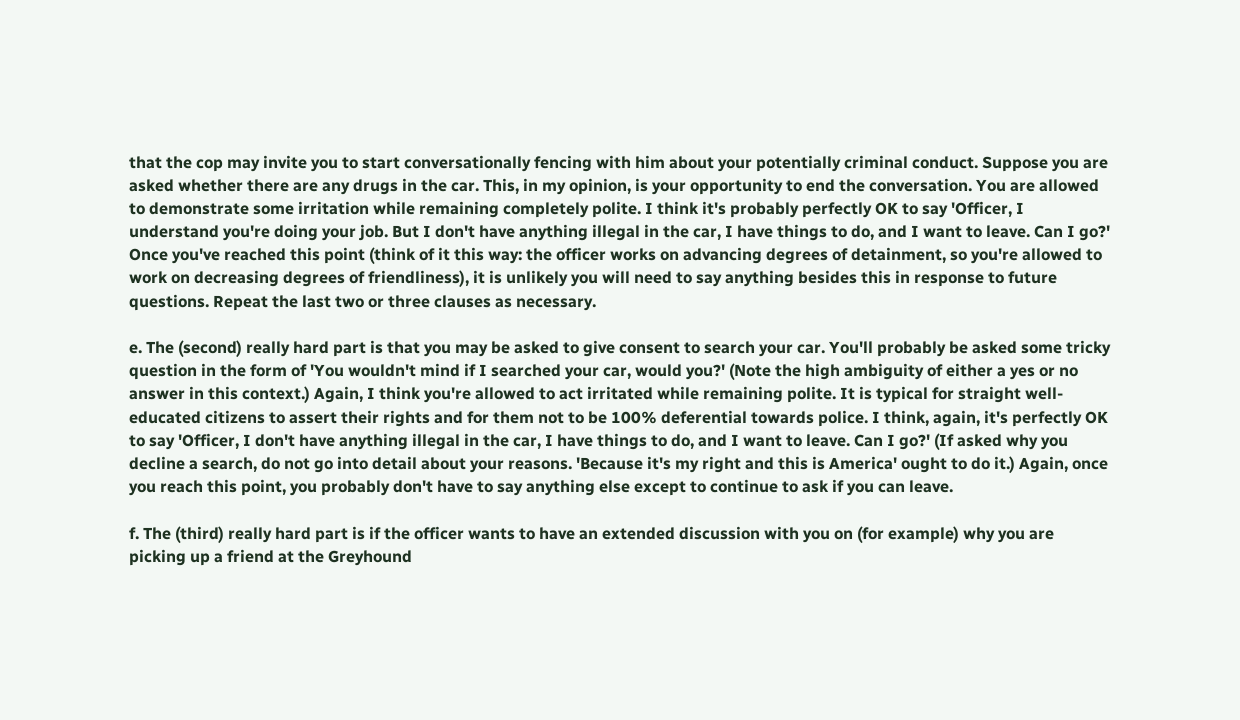that the cop may invite you to start conversationally fencing with him about your potentially criminal conduct. Suppose you are asked whether there are any drugs in the car. This, in my opinion, is your opportunity to end the conversation. You are allowed to demonstrate some irritation while remaining completely polite. I think it's probably perfectly OK to say 'Officer, I understand you're doing your job. But I don't have anything illegal in the car, I have things to do, and I want to leave. Can I go?' Once you've reached this point (think of it this way: the officer works on advancing degrees of detainment, so you're allowed to work on decreasing degrees of friendliness), it is unlikely you will need to say anything besides this in response to future questions. Repeat the last two or three clauses as necessary.

e. The (second) really hard part is that you may be asked to give consent to search your car. You'll probably be asked some tricky question in the form of 'You wouldn't mind if I searched your car, would you?' (Note the high ambiguity of either a yes or no answer in this context.) Again, I think you're allowed to act irritated while remaining polite. It is typical for straight well-educated citizens to assert their rights and for them not to be 100% deferential towards police. I think, again, it's perfectly OK to say 'Officer, I don't have anything illegal in the car, I have things to do, and I want to leave. Can I go?' (If asked why you decline a search, do not go into detail about your reasons. 'Because it's my right and this is America' ought to do it.) Again, once you reach this point, you probably don't have to say anything else except to continue to ask if you can leave.

f. The (third) really hard part is if the officer wants to have an extended discussion with you on (for example) why you are picking up a friend at the Greyhound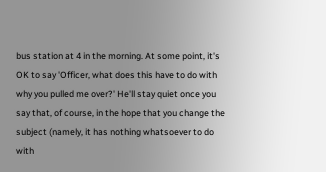bus station at 4 in the morning. At some point, it's OK to say 'Officer, what does this have to do with why you pulled me over?' He'll stay quiet once you say that, of course, in the hope that you change the subject (namely, it has nothing whatsoever to do with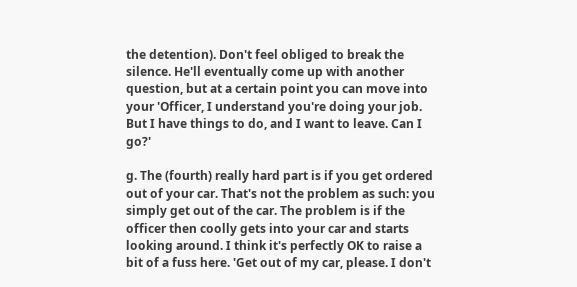the detention). Don't feel obliged to break the silence. He'll eventually come up with another question, but at a certain point you can move into your 'Officer, I understand you're doing your job. But I have things to do, and I want to leave. Can I go?'

g. The (fourth) really hard part is if you get ordered out of your car. That's not the problem as such: you simply get out of the car. The problem is if the officer then coolly gets into your car and starts looking around. I think it's perfectly OK to raise a bit of a fuss here. 'Get out of my car, please. I don't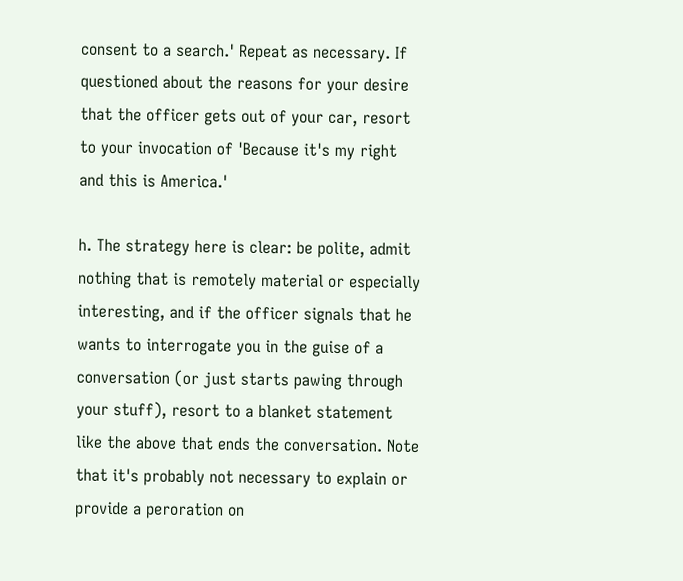consent to a search.' Repeat as necessary. If questioned about the reasons for your desire that the officer gets out of your car, resort to your invocation of 'Because it's my right and this is America.'

h. The strategy here is clear: be polite, admit nothing that is remotely material or especially interesting, and if the officer signals that he wants to interrogate you in the guise of a conversation (or just starts pawing through your stuff), resort to a blanket statement like the above that ends the conversation. Note that it's probably not necessary to explain or provide a peroration on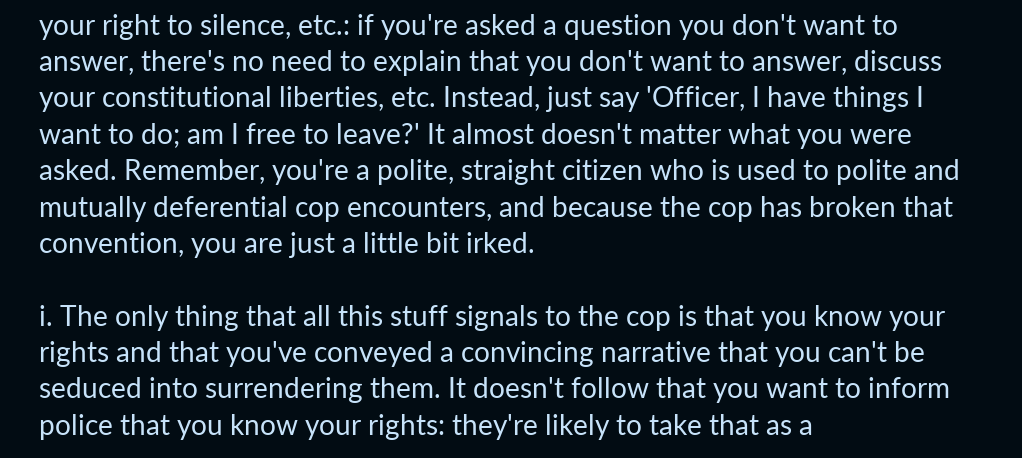your right to silence, etc.: if you're asked a question you don't want to answer, there's no need to explain that you don't want to answer, discuss your constitutional liberties, etc. Instead, just say 'Officer, I have things I want to do; am I free to leave?' It almost doesn't matter what you were asked. Remember, you're a polite, straight citizen who is used to polite and mutually deferential cop encounters, and because the cop has broken that convention, you are just a little bit irked.

i. The only thing that all this stuff signals to the cop is that you know your rights and that you've conveyed a convincing narrative that you can't be seduced into surrendering them. It doesn't follow that you want to inform police that you know your rights: they're likely to take that as a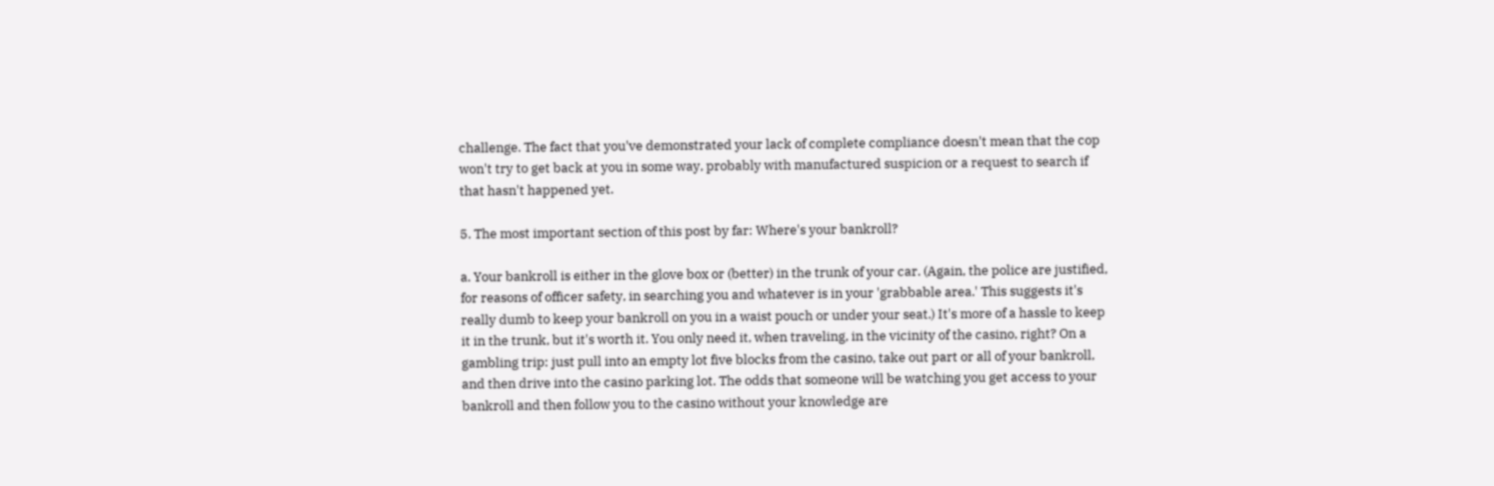challenge. The fact that you've demonstrated your lack of complete compliance doesn't mean that the cop won't try to get back at you in some way, probably with manufactured suspicion or a request to search if that hasn't happened yet.

5. The most important section of this post by far: Where's your bankroll?

a. Your bankroll is either in the glove box or (better) in the trunk of your car. (Again, the police are justified, for reasons of officer safety, in searching you and whatever is in your 'grabbable area.' This suggests it's really dumb to keep your bankroll on you in a waist pouch or under your seat.) It's more of a hassle to keep it in the trunk, but it's worth it. You only need it, when traveling, in the vicinity of the casino, right? On a gambling trip: just pull into an empty lot five blocks from the casino, take out part or all of your bankroll, and then drive into the casino parking lot. The odds that someone will be watching you get access to your bankroll and then follow you to the casino without your knowledge are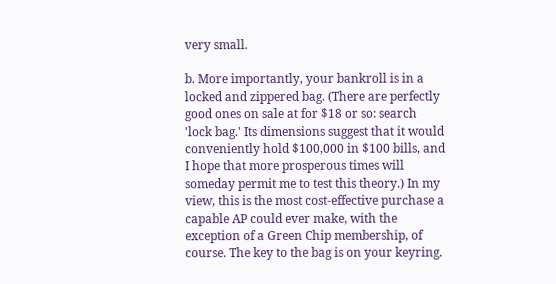very small.

b. More importantly, your bankroll is in a locked and zippered bag. (There are perfectly good ones on sale at for $18 or so: search 'lock bag.' Its dimensions suggest that it would conveniently hold $100,000 in $100 bills, and I hope that more prosperous times will someday permit me to test this theory.) In my view, this is the most cost-effective purchase a capable AP could ever make, with the exception of a Green Chip membership, of course. The key to the bag is on your keyring.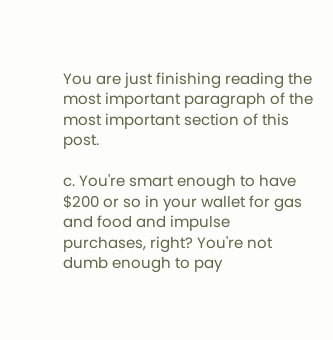You are just finishing reading the most important paragraph of the most important section of this post.

c. You're smart enough to have $200 or so in your wallet for gas and food and impulse purchases, right? You're not dumb enough to pay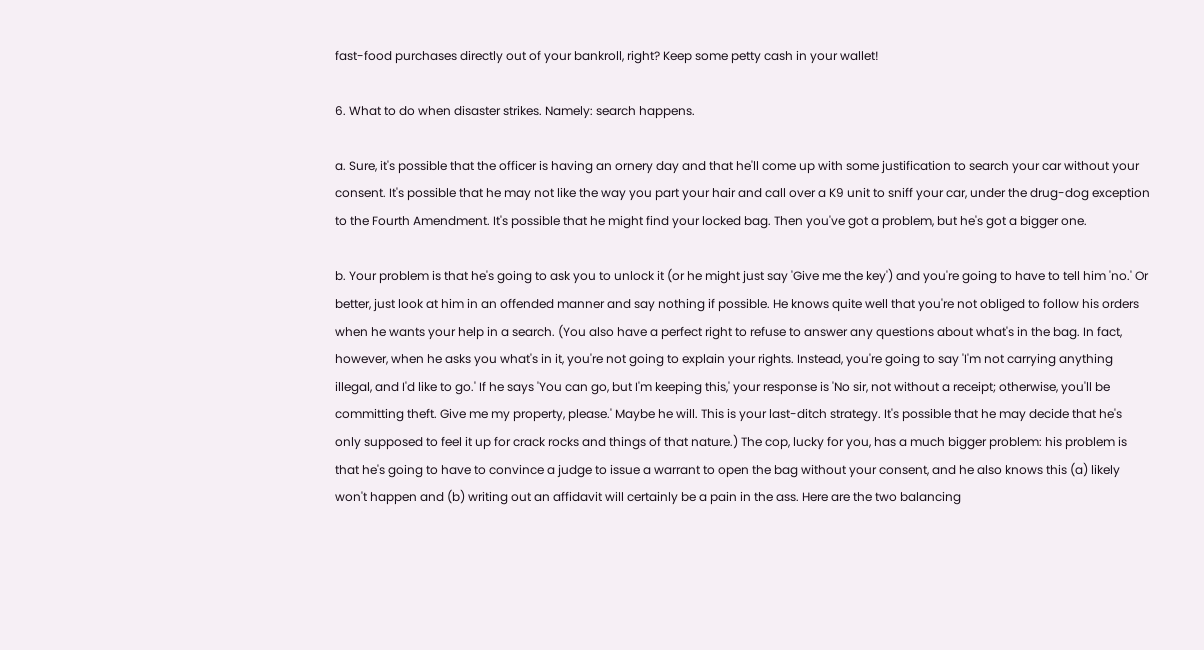fast-food purchases directly out of your bankroll, right? Keep some petty cash in your wallet!

6. What to do when disaster strikes. Namely: search happens.

a. Sure, it's possible that the officer is having an ornery day and that he'll come up with some justification to search your car without your consent. It's possible that he may not like the way you part your hair and call over a K9 unit to sniff your car, under the drug-dog exception to the Fourth Amendment. It's possible that he might find your locked bag. Then you've got a problem, but he's got a bigger one.

b. Your problem is that he's going to ask you to unlock it (or he might just say 'Give me the key') and you're going to have to tell him 'no.' Or better, just look at him in an offended manner and say nothing if possible. He knows quite well that you're not obliged to follow his orders when he wants your help in a search. (You also have a perfect right to refuse to answer any questions about what's in the bag. In fact, however, when he asks you what's in it, you're not going to explain your rights. Instead, you're going to say 'I'm not carrying anything illegal, and I'd like to go.' If he says 'You can go, but I'm keeping this,' your response is 'No sir, not without a receipt; otherwise, you'll be committing theft. Give me my property, please.' Maybe he will. This is your last-ditch strategy. It's possible that he may decide that he's only supposed to feel it up for crack rocks and things of that nature.) The cop, lucky for you, has a much bigger problem: his problem is that he's going to have to convince a judge to issue a warrant to open the bag without your consent, and he also knows this (a) likely won't happen and (b) writing out an affidavit will certainly be a pain in the ass. Here are the two balancing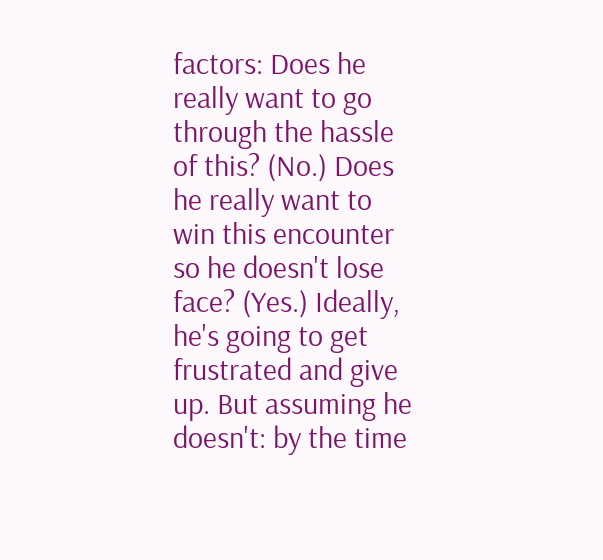factors: Does he really want to go through the hassle of this? (No.) Does he really want to win this encounter so he doesn't lose face? (Yes.) Ideally, he's going to get frustrated and give up. But assuming he doesn't: by the time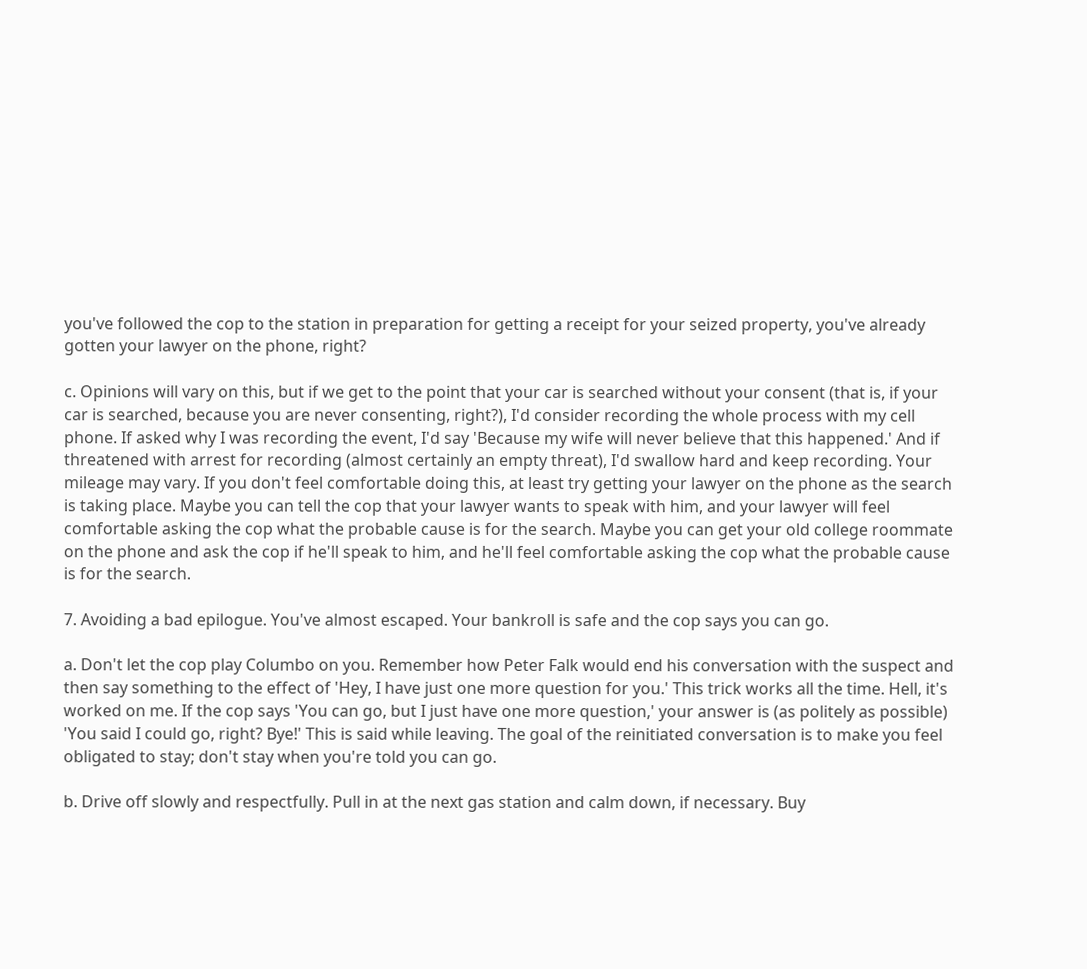you've followed the cop to the station in preparation for getting a receipt for your seized property, you've already gotten your lawyer on the phone, right?

c. Opinions will vary on this, but if we get to the point that your car is searched without your consent (that is, if your car is searched, because you are never consenting, right?), I'd consider recording the whole process with my cell phone. If asked why I was recording the event, I'd say 'Because my wife will never believe that this happened.' And if threatened with arrest for recording (almost certainly an empty threat), I'd swallow hard and keep recording. Your mileage may vary. If you don't feel comfortable doing this, at least try getting your lawyer on the phone as the search is taking place. Maybe you can tell the cop that your lawyer wants to speak with him, and your lawyer will feel comfortable asking the cop what the probable cause is for the search. Maybe you can get your old college roommate on the phone and ask the cop if he'll speak to him, and he'll feel comfortable asking the cop what the probable cause is for the search.

7. Avoiding a bad epilogue. You've almost escaped. Your bankroll is safe and the cop says you can go.

a. Don't let the cop play Columbo on you. Remember how Peter Falk would end his conversation with the suspect and then say something to the effect of 'Hey, I have just one more question for you.' This trick works all the time. Hell, it's worked on me. If the cop says 'You can go, but I just have one more question,' your answer is (as politely as possible) 'You said I could go, right? Bye!' This is said while leaving. The goal of the reinitiated conversation is to make you feel obligated to stay; don't stay when you're told you can go.

b. Drive off slowly and respectfully. Pull in at the next gas station and calm down, if necessary. Buy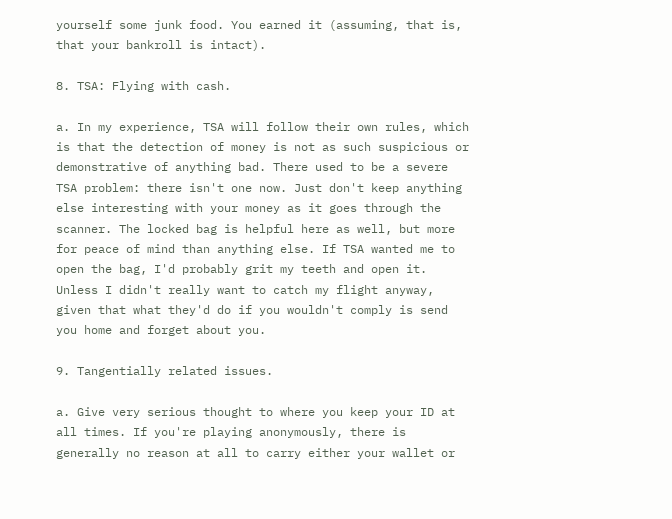yourself some junk food. You earned it (assuming, that is, that your bankroll is intact).

8. TSA: Flying with cash.

a. In my experience, TSA will follow their own rules, which is that the detection of money is not as such suspicious or demonstrative of anything bad. There used to be a severe TSA problem: there isn't one now. Just don't keep anything else interesting with your money as it goes through the scanner. The locked bag is helpful here as well, but more for peace of mind than anything else. If TSA wanted me to open the bag, I'd probably grit my teeth and open it. Unless I didn't really want to catch my flight anyway, given that what they'd do if you wouldn't comply is send you home and forget about you.

9. Tangentially related issues.

a. Give very serious thought to where you keep your ID at all times. If you're playing anonymously, there is generally no reason at all to carry either your wallet or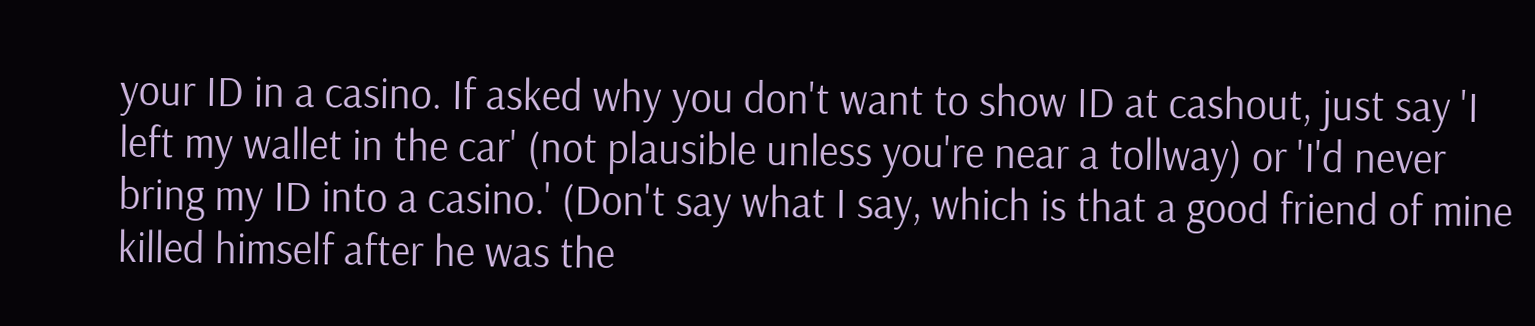your ID in a casino. If asked why you don't want to show ID at cashout, just say 'I left my wallet in the car' (not plausible unless you're near a tollway) or 'I'd never bring my ID into a casino.' (Don't say what I say, which is that a good friend of mine killed himself after he was the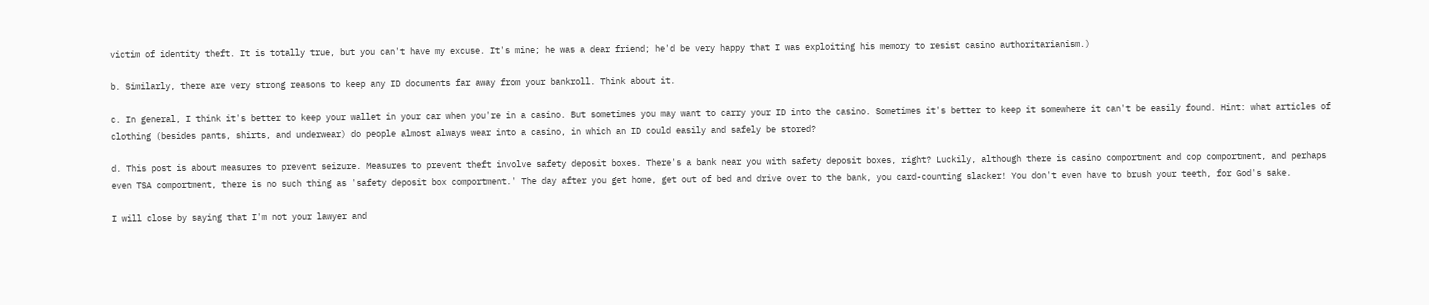victim of identity theft. It is totally true, but you can't have my excuse. It's mine; he was a dear friend; he'd be very happy that I was exploiting his memory to resist casino authoritarianism.)

b. Similarly, there are very strong reasons to keep any ID documents far away from your bankroll. Think about it.

c. In general, I think it's better to keep your wallet in your car when you're in a casino. But sometimes you may want to carry your ID into the casino. Sometimes it's better to keep it somewhere it can't be easily found. Hint: what articles of clothing (besides pants, shirts, and underwear) do people almost always wear into a casino, in which an ID could easily and safely be stored?

d. This post is about measures to prevent seizure. Measures to prevent theft involve safety deposit boxes. There's a bank near you with safety deposit boxes, right? Luckily, although there is casino comportment and cop comportment, and perhaps even TSA comportment, there is no such thing as 'safety deposit box comportment.' The day after you get home, get out of bed and drive over to the bank, you card-counting slacker! You don't even have to brush your teeth, for God's sake.

I will close by saying that I'm not your lawyer and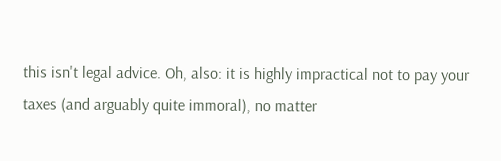this isn't legal advice. Oh, also: it is highly impractical not to pay your taxes (and arguably quite immoral), no matter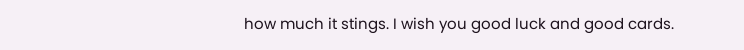how much it stings. I wish you good luck and good cards.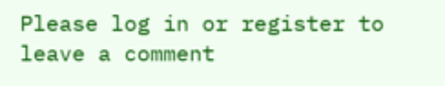Please log in or register to leave a comment